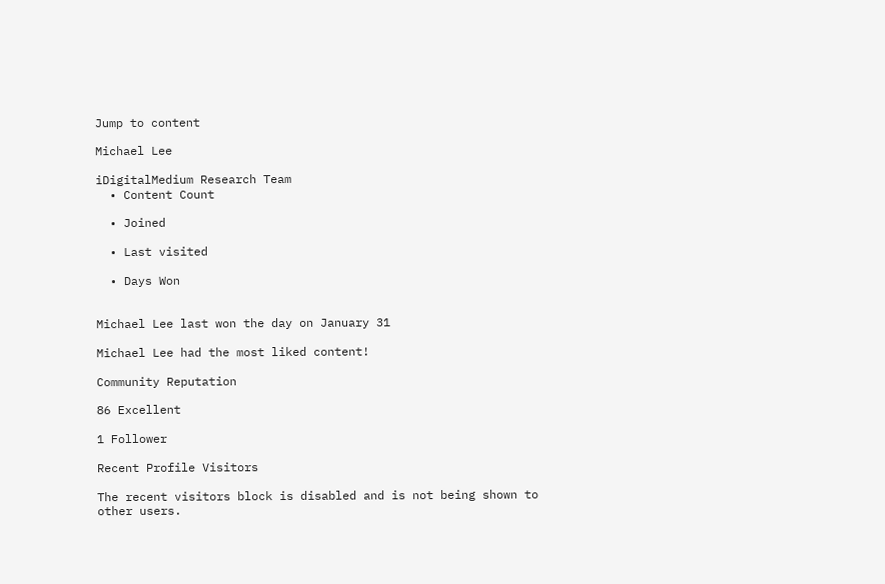Jump to content

Michael Lee

iDigitalMedium Research Team
  • Content Count

  • Joined

  • Last visited

  • Days Won


Michael Lee last won the day on January 31

Michael Lee had the most liked content!

Community Reputation

86 Excellent

1 Follower

Recent Profile Visitors

The recent visitors block is disabled and is not being shown to other users.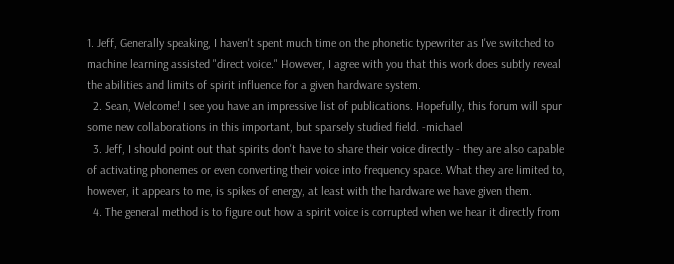1. Jeff, Generally speaking, I haven't spent much time on the phonetic typewriter as I've switched to machine learning assisted "direct voice." However, I agree with you that this work does subtly reveal the abilities and limits of spirit influence for a given hardware system.
  2. Sean, Welcome! I see you have an impressive list of publications. Hopefully, this forum will spur some new collaborations in this important, but sparsely studied field. -michael
  3. Jeff, I should point out that spirits don't have to share their voice directly - they are also capable of activating phonemes or even converting their voice into frequency space. What they are limited to, however, it appears to me, is spikes of energy, at least with the hardware we have given them.
  4. The general method is to figure out how a spirit voice is corrupted when we hear it directly from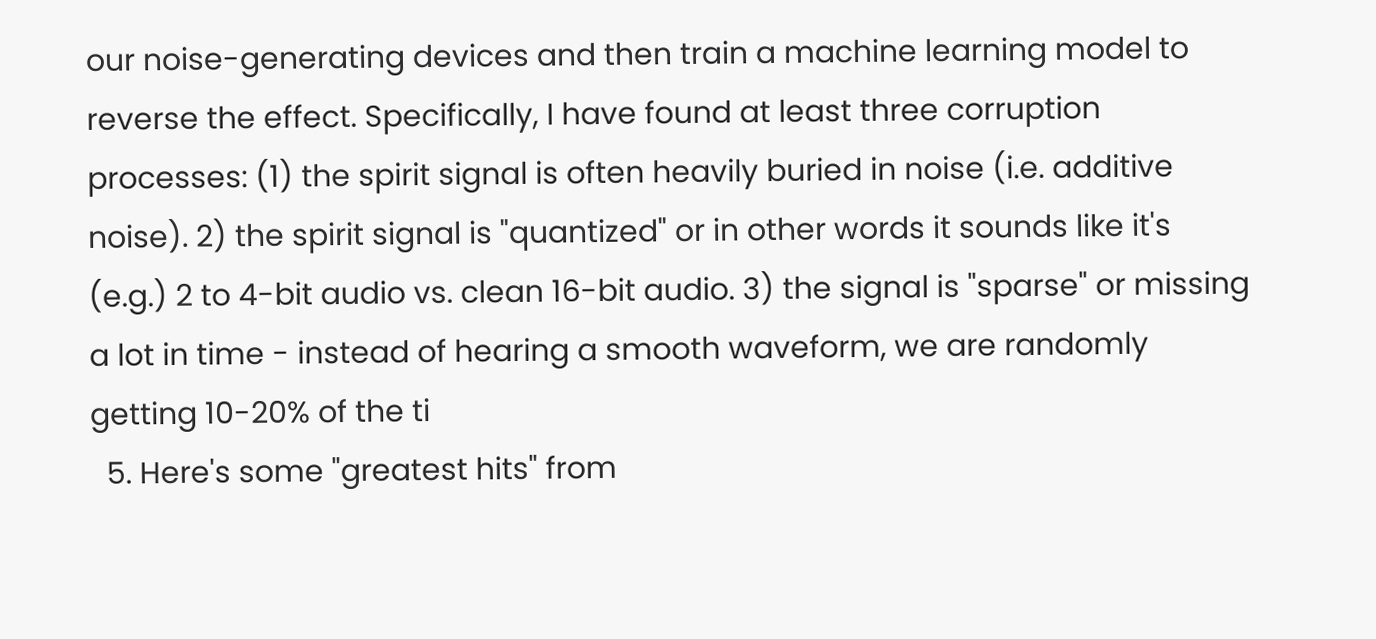our noise-generating devices and then train a machine learning model to reverse the effect. Specifically, I have found at least three corruption processes: (1) the spirit signal is often heavily buried in noise (i.e. additive noise). 2) the spirit signal is "quantized" or in other words it sounds like it's (e.g.) 2 to 4-bit audio vs. clean 16-bit audio. 3) the signal is "sparse" or missing a lot in time - instead of hearing a smooth waveform, we are randomly getting 10-20% of the ti
  5. Here's some "greatest hits" from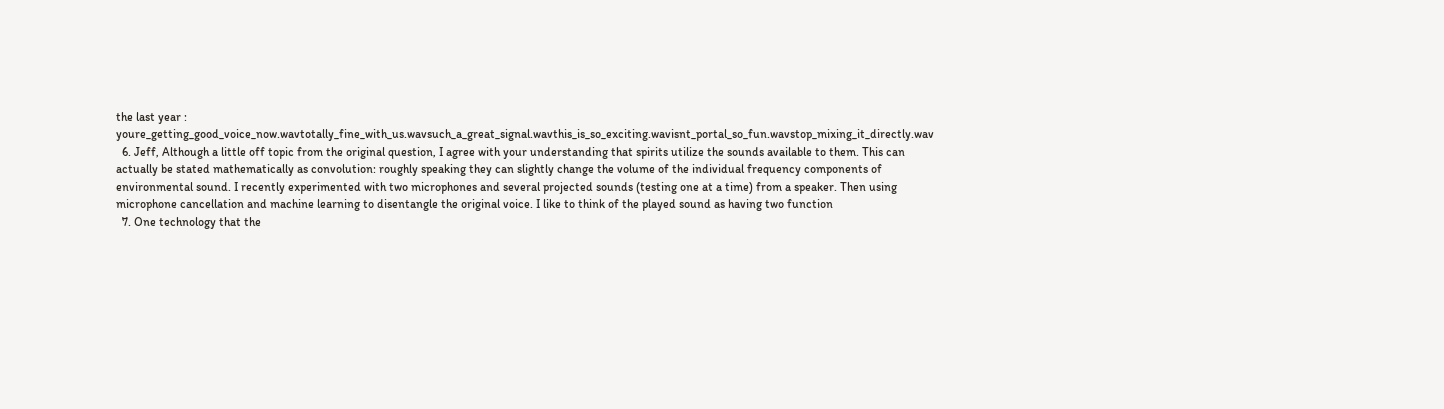the last year : youre_getting_good_voice_now.wavtotally_fine_with_us.wavsuch_a_great_signal.wavthis_is_so_exciting.wavisnt_portal_so_fun.wavstop_mixing_it_directly.wav
  6. Jeff, Although a little off topic from the original question, I agree with your understanding that spirits utilize the sounds available to them. This can actually be stated mathematically as convolution: roughly speaking they can slightly change the volume of the individual frequency components of environmental sound. I recently experimented with two microphones and several projected sounds (testing one at a time) from a speaker. Then using microphone cancellation and machine learning to disentangle the original voice. I like to think of the played sound as having two function
  7. One technology that the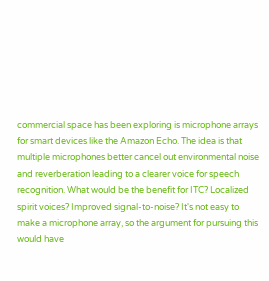commercial space has been exploring is microphone arrays for smart devices like the Amazon Echo. The idea is that multiple microphones better cancel out environmental noise and reverberation leading to a clearer voice for speech recognition. What would be the benefit for ITC? Localized spirit voices? Improved signal-to-noise? It's not easy to make a microphone array, so the argument for pursuing this would have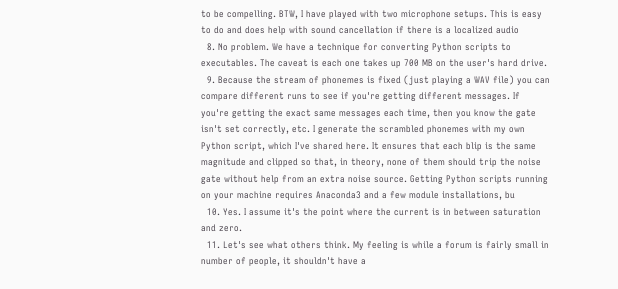to be compelling. BTW, I have played with two microphone setups. This is easy to do and does help with sound cancellation if there is a localized audio
  8. No problem. We have a technique for converting Python scripts to executables. The caveat is each one takes up 700 MB on the user's hard drive.
  9. Because the stream of phonemes is fixed (just playing a WAV file) you can compare different runs to see if you're getting different messages. If you're getting the exact same messages each time, then you know the gate isn't set correctly, etc. I generate the scrambled phonemes with my own Python script, which I've shared here. It ensures that each blip is the same magnitude and clipped so that, in theory, none of them should trip the noise gate without help from an extra noise source. Getting Python scripts running on your machine requires Anaconda3 and a few module installations, bu
  10. Yes. I assume it's the point where the current is in between saturation and zero.
  11. Let's see what others think. My feeling is while a forum is fairly small in number of people, it shouldn't have a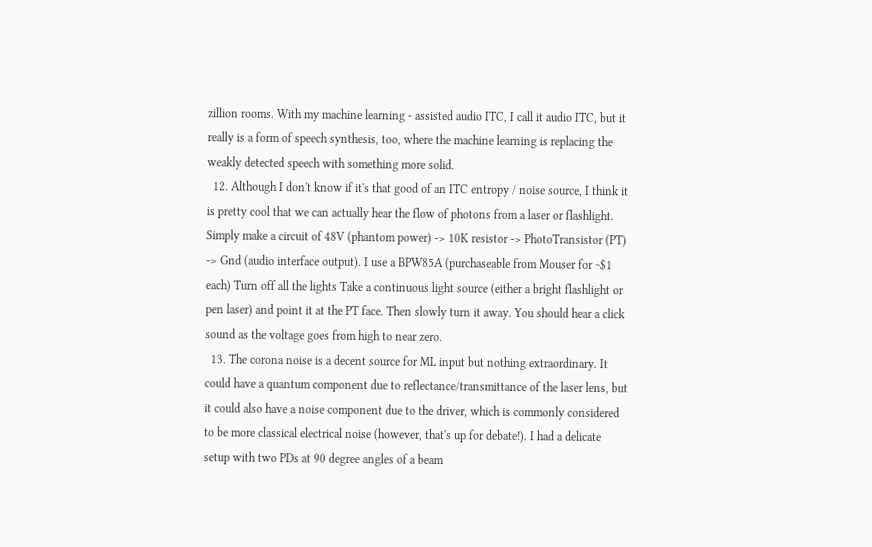zillion rooms. With my machine learning - assisted audio ITC, I call it audio ITC, but it really is a form of speech synthesis, too, where the machine learning is replacing the weakly detected speech with something more solid.
  12. Although I don't know if it's that good of an ITC entropy / noise source, I think it is pretty cool that we can actually hear the flow of photons from a laser or flashlight. Simply make a circuit of 48V (phantom power) -> 10K resistor -> PhotoTransistor (PT) -> Gnd (audio interface output). I use a BPW85A (purchaseable from Mouser for ~$1 each) Turn off all the lights Take a continuous light source (either a bright flashlight or pen laser) and point it at the PT face. Then slowly turn it away. You should hear a click sound as the voltage goes from high to near zero.
  13. The corona noise is a decent source for ML input but nothing extraordinary. It could have a quantum component due to reflectance/transmittance of the laser lens, but it could also have a noise component due to the driver, which is commonly considered to be more classical electrical noise (however, that's up for debate!). I had a delicate setup with two PDs at 90 degree angles of a beam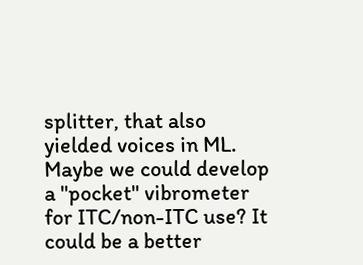splitter, that also yielded voices in ML. Maybe we could develop a "pocket" vibrometer for ITC/non-ITC use? It could be a better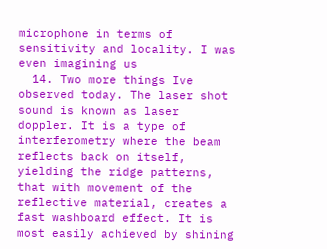microphone in terms of sensitivity and locality. I was even imagining us
  14. Two more things Ive observed today. The laser shot sound is known as laser doppler. It is a type of interferometry where the beam reflects back on itself, yielding the ridge patterns, that with movement of the reflective material, creates a fast washboard effect. It is most easily achieved by shining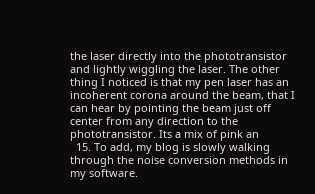the laser directly into the phototransistor and lightly wiggling the laser. The other thing I noticed is that my pen laser has an incoherent corona around the beam, that I can hear by pointing the beam just off center from any direction to the phototransistor. Its a mix of pink an
  15. To add, my blog is slowly walking through the noise conversion methods in my software.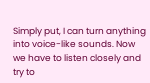Simply put, I can turn anything into voice-like sounds. Now we have to listen closely and try to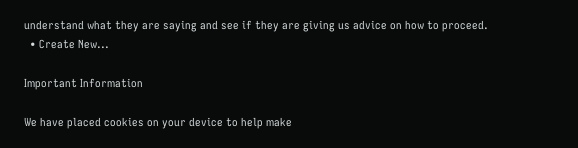understand what they are saying and see if they are giving us advice on how to proceed.
  • Create New...

Important Information

We have placed cookies on your device to help make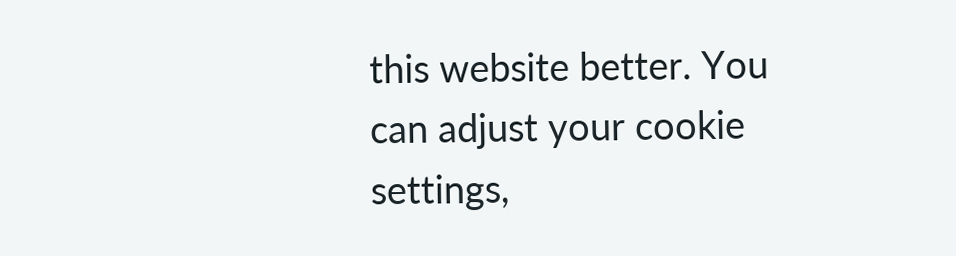this website better. You can adjust your cookie settings,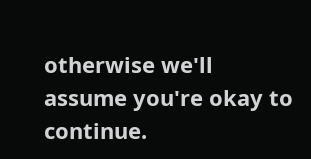otherwise we'll assume you're okay to continue.